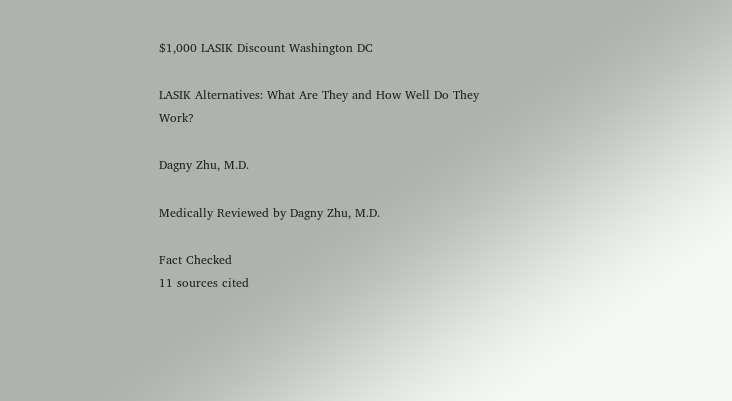$1,000 LASIK Discount Washington DC

LASIK Alternatives: What Are They and How Well Do They Work?

Dagny Zhu, M.D.

Medically Reviewed by Dagny Zhu, M.D.

Fact Checked
11 sources cited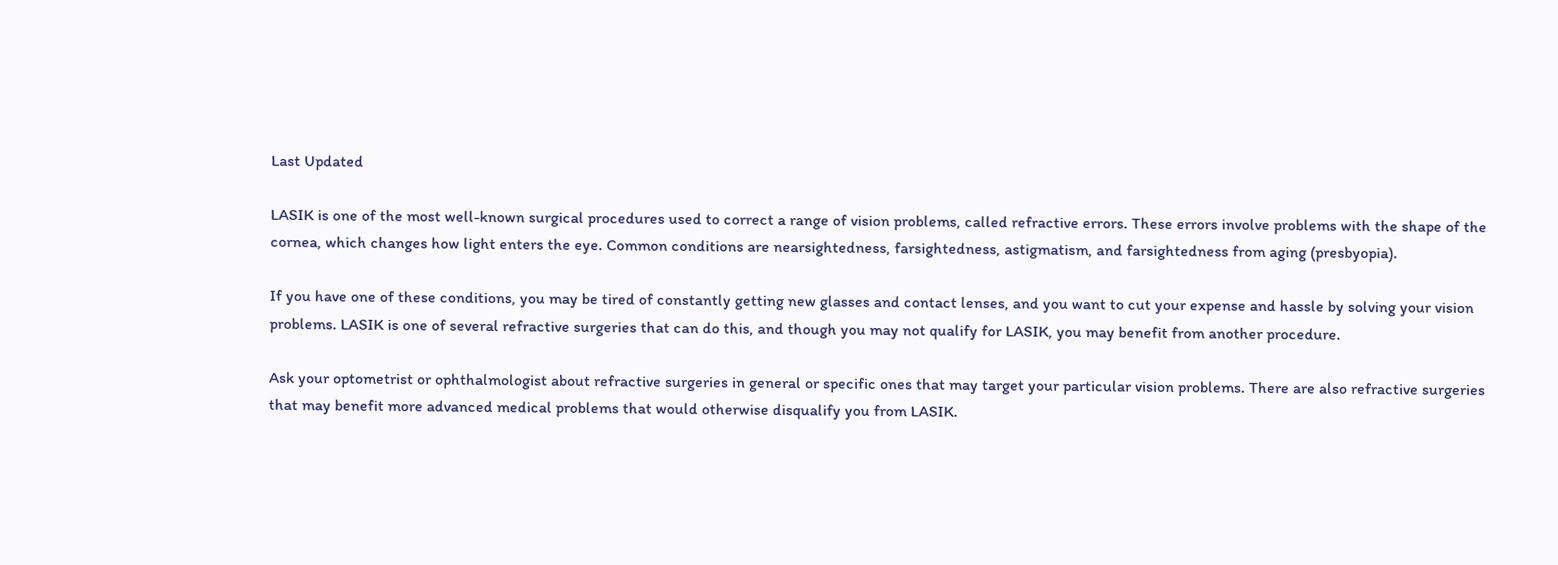Last Updated

LASIK is one of the most well-known surgical procedures used to correct a range of vision problems, called refractive errors. These errors involve problems with the shape of the cornea, which changes how light enters the eye. Common conditions are nearsightedness, farsightedness, astigmatism, and farsightedness from aging (presbyopia).

If you have one of these conditions, you may be tired of constantly getting new glasses and contact lenses, and you want to cut your expense and hassle by solving your vision problems. LASIK is one of several refractive surgeries that can do this, and though you may not qualify for LASIK, you may benefit from another procedure.

Ask your optometrist or ophthalmologist about refractive surgeries in general or specific ones that may target your particular vision problems. There are also refractive surgeries that may benefit more advanced medical problems that would otherwise disqualify you from LASIK.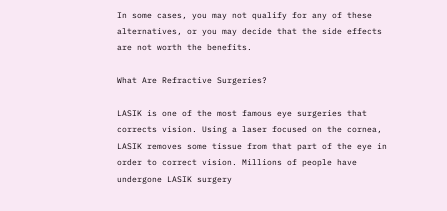In some cases, you may not qualify for any of these alternatives, or you may decide that the side effects are not worth the benefits.

What Are Refractive Surgeries?

LASIK is one of the most famous eye surgeries that corrects vision. Using a laser focused on the cornea, LASIK removes some tissue from that part of the eye in order to correct vision. Millions of people have undergone LASIK surgery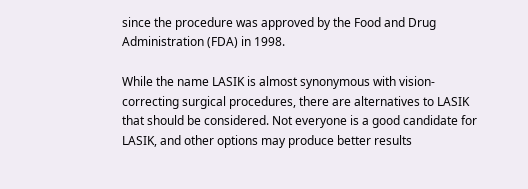since the procedure was approved by the Food and Drug Administration (FDA) in 1998.

While the name LASIK is almost synonymous with vision-correcting surgical procedures, there are alternatives to LASIK that should be considered. Not everyone is a good candidate for LASIK, and other options may produce better results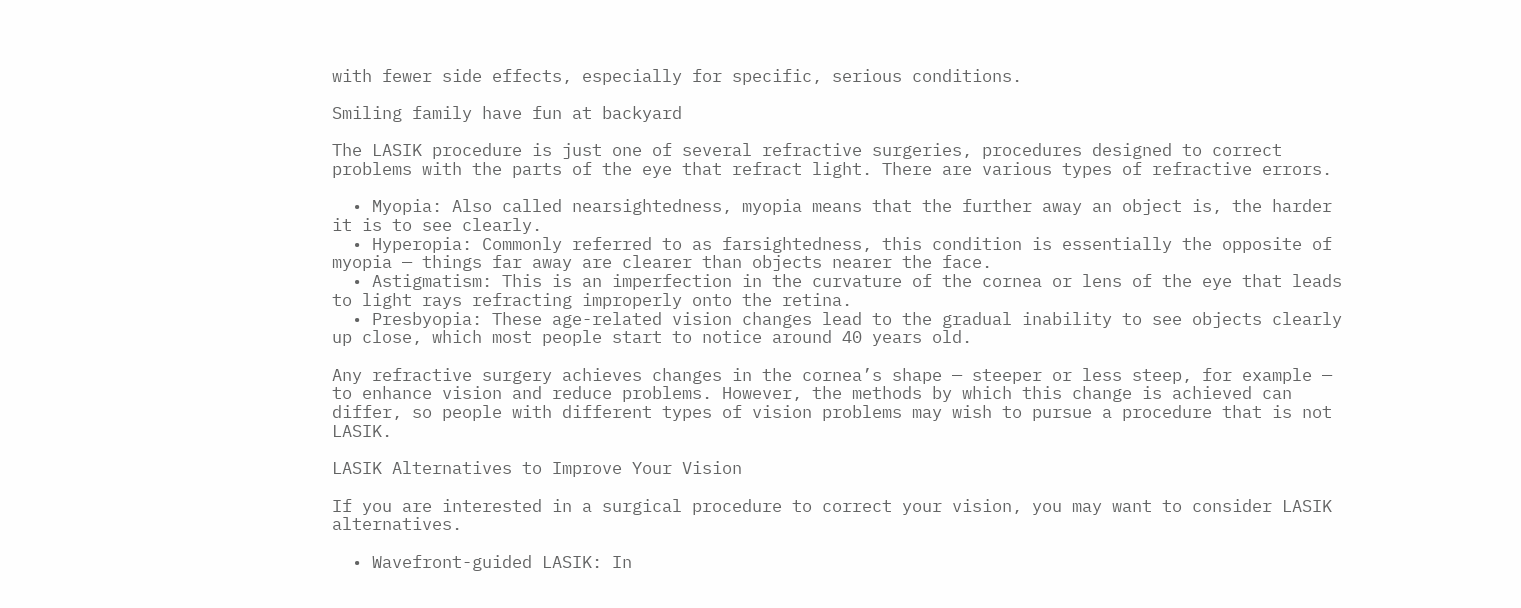with fewer side effects, especially for specific, serious conditions.

Smiling family have fun at backyard

The LASIK procedure is just one of several refractive surgeries, procedures designed to correct problems with the parts of the eye that refract light. There are various types of refractive errors.

  • Myopia: Also called nearsightedness, myopia means that the further away an object is, the harder it is to see clearly.
  • Hyperopia: Commonly referred to as farsightedness, this condition is essentially the opposite of myopia — things far away are clearer than objects nearer the face.
  • Astigmatism: This is an imperfection in the curvature of the cornea or lens of the eye that leads to light rays refracting improperly onto the retina.
  • Presbyopia: These age-related vision changes lead to the gradual inability to see objects clearly up close, which most people start to notice around 40 years old.

Any refractive surgery achieves changes in the cornea’s shape — steeper or less steep, for example — to enhance vision and reduce problems. However, the methods by which this change is achieved can differ, so people with different types of vision problems may wish to pursue a procedure that is not LASIK.

LASIK Alternatives to Improve Your Vision

If you are interested in a surgical procedure to correct your vision, you may want to consider LASIK alternatives.

  • Wavefront-guided LASIK: In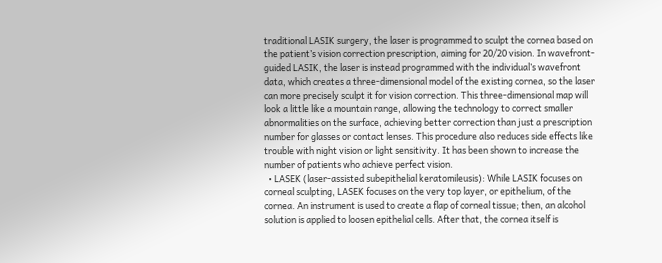traditional LASIK surgery, the laser is programmed to sculpt the cornea based on the patient’s vision correction prescription, aiming for 20/20 vision. In wavefront-guided LASIK, the laser is instead programmed with the individual’s wavefront data, which creates a three-dimensional model of the existing cornea, so the laser can more precisely sculpt it for vision correction. This three-dimensional map will look a little like a mountain range, allowing the technology to correct smaller abnormalities on the surface, achieving better correction than just a prescription number for glasses or contact lenses. This procedure also reduces side effects like trouble with night vision or light sensitivity. It has been shown to increase the number of patients who achieve perfect vision.
  • LASEK (laser-assisted subepithelial keratomileusis): While LASIK focuses on corneal sculpting, LASEK focuses on the very top layer, or epithelium, of the cornea. An instrument is used to create a flap of corneal tissue; then, an alcohol solution is applied to loosen epithelial cells. After that, the cornea itself is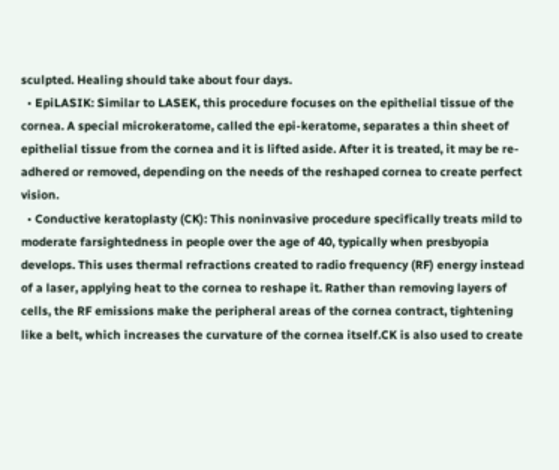sculpted. Healing should take about four days.
  • EpiLASIK: Similar to LASEK, this procedure focuses on the epithelial tissue of the cornea. A special microkeratome, called the epi-keratome, separates a thin sheet of epithelial tissue from the cornea and it is lifted aside. After it is treated, it may be re-adhered or removed, depending on the needs of the reshaped cornea to create perfect vision.
  • Conductive keratoplasty (CK): This noninvasive procedure specifically treats mild to moderate farsightedness in people over the age of 40, typically when presbyopia develops. This uses thermal refractions created to radio frequency (RF) energy instead of a laser, applying heat to the cornea to reshape it. Rather than removing layers of cells, the RF emissions make the peripheral areas of the cornea contract, tightening like a belt, which increases the curvature of the cornea itself.CK is also used to create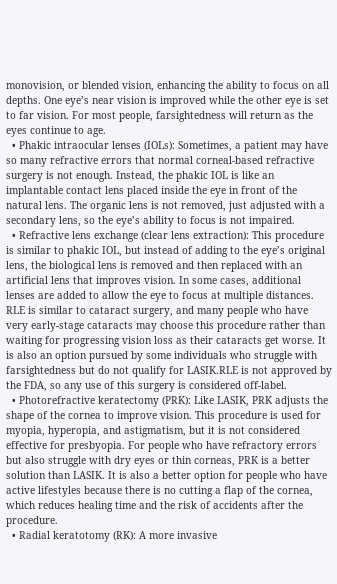monovision, or blended vision, enhancing the ability to focus on all depths. One eye’s near vision is improved while the other eye is set to far vision. For most people, farsightedness will return as the eyes continue to age.
  • Phakic intraocular lenses (IOLs): Sometimes, a patient may have so many refractive errors that normal corneal-based refractive surgery is not enough. Instead, the phakic IOL is like an implantable contact lens placed inside the eye in front of the natural lens. The organic lens is not removed, just adjusted with a secondary lens, so the eye’s ability to focus is not impaired.
  • Refractive lens exchange (clear lens extraction): This procedure is similar to phakic IOL, but instead of adding to the eye’s original lens, the biological lens is removed and then replaced with an artificial lens that improves vision. In some cases, additional lenses are added to allow the eye to focus at multiple distances. RLE is similar to cataract surgery, and many people who have very early-stage cataracts may choose this procedure rather than waiting for progressing vision loss as their cataracts get worse. It is also an option pursued by some individuals who struggle with farsightedness but do not qualify for LASIK.RLE is not approved by the FDA, so any use of this surgery is considered off-label.
  • Photorefractive keratectomy (PRK): Like LASIK, PRK adjusts the shape of the cornea to improve vision. This procedure is used for myopia, hyperopia, and astigmatism, but it is not considered effective for presbyopia. For people who have refractory errors but also struggle with dry eyes or thin corneas, PRK is a better solution than LASIK. It is also a better option for people who have active lifestyles because there is no cutting a flap of the cornea, which reduces healing time and the risk of accidents after the procedure.
  • Radial keratotomy (RK): A more invasive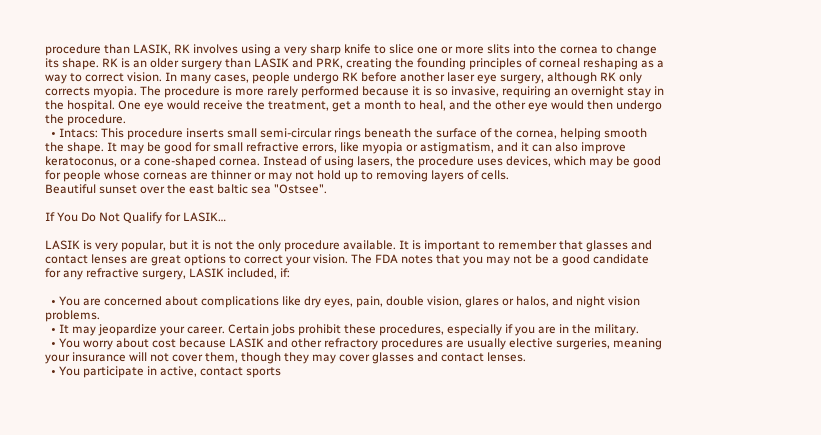procedure than LASIK, RK involves using a very sharp knife to slice one or more slits into the cornea to change its shape. RK is an older surgery than LASIK and PRK, creating the founding principles of corneal reshaping as a way to correct vision. In many cases, people undergo RK before another laser eye surgery, although RK only corrects myopia. The procedure is more rarely performed because it is so invasive, requiring an overnight stay in the hospital. One eye would receive the treatment, get a month to heal, and the other eye would then undergo the procedure.
  • Intacs: This procedure inserts small semi-circular rings beneath the surface of the cornea, helping smooth the shape. It may be good for small refractive errors, like myopia or astigmatism, and it can also improve keratoconus, or a cone-shaped cornea. Instead of using lasers, the procedure uses devices, which may be good for people whose corneas are thinner or may not hold up to removing layers of cells.
Beautiful sunset over the east baltic sea "Ostsee".

If You Do Not Qualify for LASIK…

LASIK is very popular, but it is not the only procedure available. It is important to remember that glasses and contact lenses are great options to correct your vision. The FDA notes that you may not be a good candidate for any refractive surgery, LASIK included, if:

  • You are concerned about complications like dry eyes, pain, double vision, glares or halos, and night vision problems.
  • It may jeopardize your career. Certain jobs prohibit these procedures, especially if you are in the military.
  • You worry about cost because LASIK and other refractory procedures are usually elective surgeries, meaning your insurance will not cover them, though they may cover glasses and contact lenses.
  • You participate in active, contact sports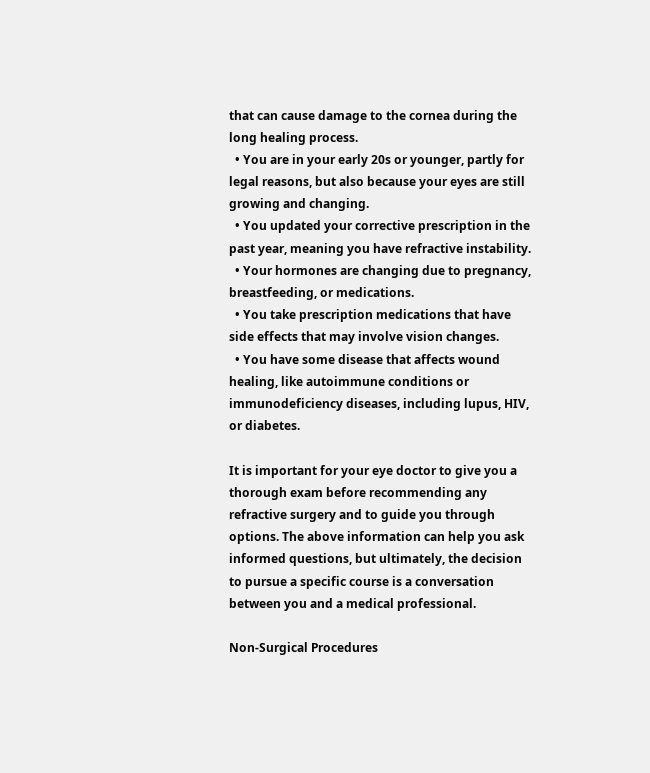that can cause damage to the cornea during the long healing process.
  • You are in your early 20s or younger, partly for legal reasons, but also because your eyes are still growing and changing.
  • You updated your corrective prescription in the past year, meaning you have refractive instability.
  • Your hormones are changing due to pregnancy, breastfeeding, or medications.
  • You take prescription medications that have side effects that may involve vision changes.
  • You have some disease that affects wound healing, like autoimmune conditions or immunodeficiency diseases, including lupus, HIV, or diabetes.

It is important for your eye doctor to give you a thorough exam before recommending any refractive surgery and to guide you through options. The above information can help you ask informed questions, but ultimately, the decision to pursue a specific course is a conversation between you and a medical professional.

Non-Surgical Procedures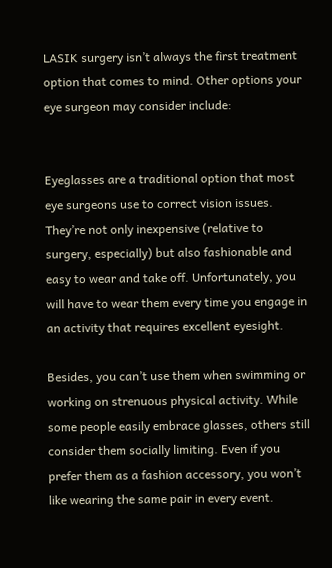LASIK surgery isn’t always the first treatment option that comes to mind. Other options your eye surgeon may consider include:


Eyeglasses are a traditional option that most eye surgeons use to correct vision issues. They’re not only inexpensive (relative to surgery, especially) but also fashionable and easy to wear and take off. Unfortunately, you will have to wear them every time you engage in an activity that requires excellent eyesight.

Besides, you can’t use them when swimming or working on strenuous physical activity. While some people easily embrace glasses, others still consider them socially limiting. Even if you prefer them as a fashion accessory, you won’t like wearing the same pair in every event.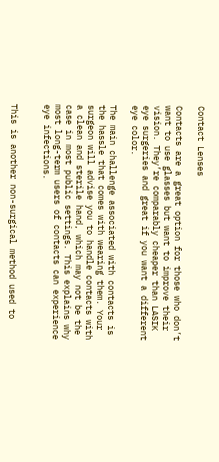Contact Lenses

Contacts are a great option for those who don’t want to use glasses but want to improve their vision. They’re comparably cheaper than LASIK eye surgeries and great if you want a different eye color.

The main challenge associated with contacts is the hassle that comes with wearing them. Your surgeon will advise you to handle contacts with a clean and sterile hand, which may not be the case in most public settings. This explains why most long-term users of contacts can experience eye infections.


This is another non-surgical method used to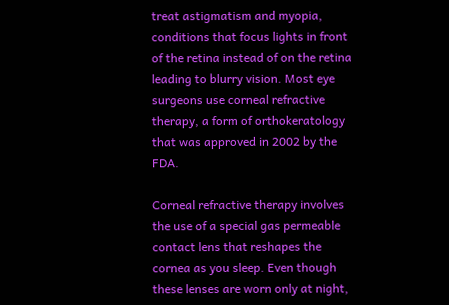treat astigmatism and myopia, conditions that focus lights in front of the retina instead of on the retina leading to blurry vision. Most eye surgeons use corneal refractive therapy, a form of orthokeratology that was approved in 2002 by the FDA.

Corneal refractive therapy involves the use of a special gas permeable contact lens that reshapes the cornea as you sleep. Even though these lenses are worn only at night,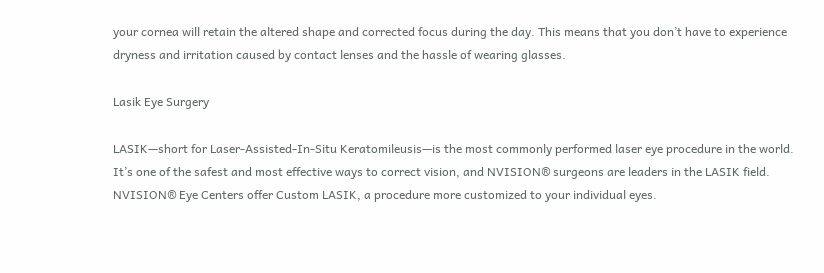your cornea will retain the altered shape and corrected focus during the day. This means that you don’t have to experience dryness and irritation caused by contact lenses and the hassle of wearing glasses.

Lasik Eye Surgery

LASIK—short for Laser-Assisted-In-Situ Keratomileusis—is the most commonly performed laser eye procedure in the world. It’s one of the safest and most effective ways to correct vision, and NVISION® surgeons are leaders in the LASIK field. NVISION® Eye Centers offer Custom LASIK, a procedure more customized to your individual eyes.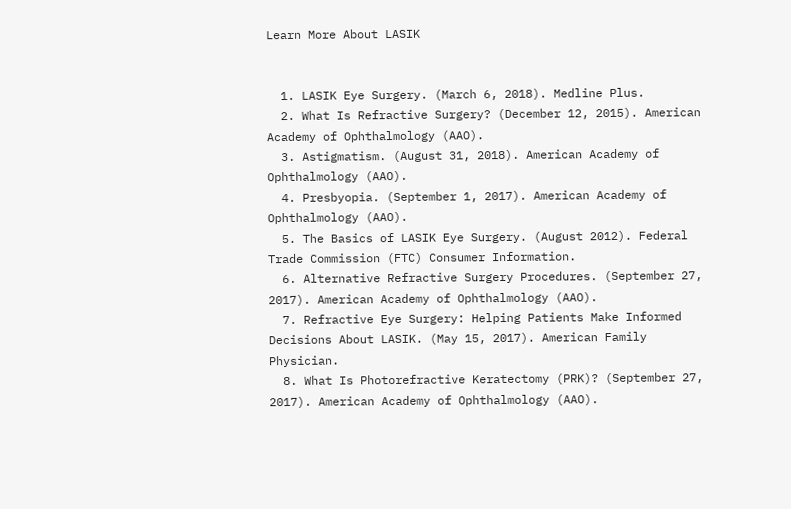Learn More About LASIK


  1. LASIK Eye Surgery. (March 6, 2018). Medline Plus.
  2. What Is Refractive Surgery? (December 12, 2015). American Academy of Ophthalmology (AAO).
  3. Astigmatism. (August 31, 2018). American Academy of Ophthalmology (AAO).
  4. Presbyopia. (September 1, 2017). American Academy of Ophthalmology (AAO).
  5. The Basics of LASIK Eye Surgery. (August 2012). Federal Trade Commission (FTC) Consumer Information.
  6. Alternative Refractive Surgery Procedures. (September 27, 2017). American Academy of Ophthalmology (AAO).
  7. Refractive Eye Surgery: Helping Patients Make Informed Decisions About LASIK. (May 15, 2017). American Family Physician.
  8. What Is Photorefractive Keratectomy (PRK)? (September 27, 2017). American Academy of Ophthalmology (AAO).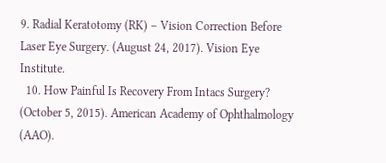9. Radial Keratotomy (RK) – Vision Correction Before Laser Eye Surgery. (August 24, 2017). Vision Eye Institute.
  10. How Painful Is Recovery From Intacs Surgery? (October 5, 2015). American Academy of Ophthalmology (AAO).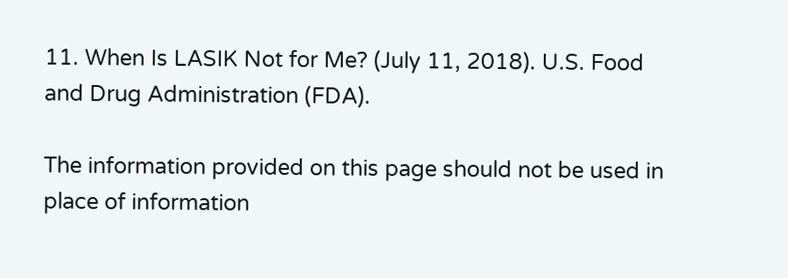11. When Is LASIK Not for Me? (July 11, 2018). U.S. Food and Drug Administration (FDA).

The information provided on this page should not be used in place of information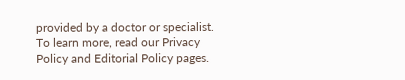provided by a doctor or specialist. To learn more, read our Privacy Policy and Editorial Policy pages.